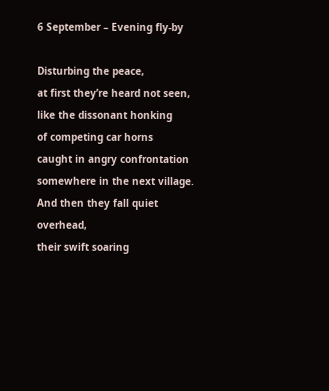6 September – Evening fly-by

Disturbing the peace,
at first they’re heard not seen,
like the dissonant honking
of competing car horns
caught in angry confrontation
somewhere in the next village.
And then they fall quiet overhead,
their swift soaring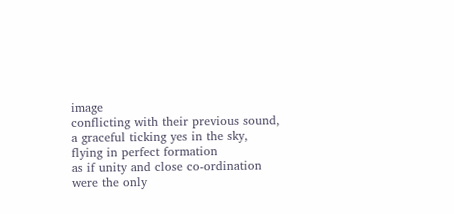image
conflicting with their previous sound,
a graceful ticking yes in the sky,
flying in perfect formation
as if unity and close co-ordination
were the only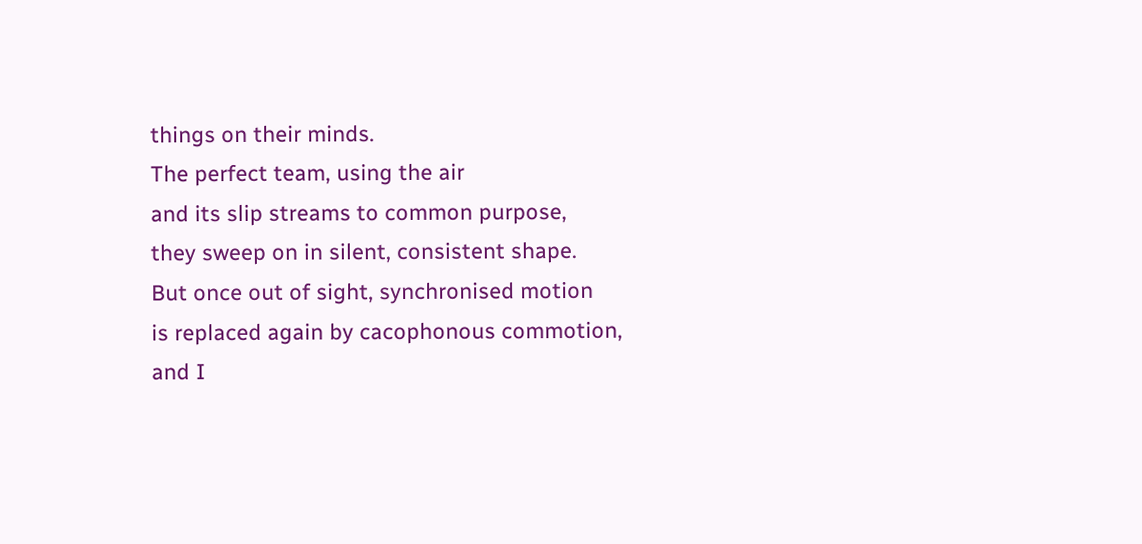things on their minds.
The perfect team, using the air
and its slip streams to common purpose,
they sweep on in silent, consistent shape.
But once out of sight, synchronised motion
is replaced again by cacophonous commotion,
and I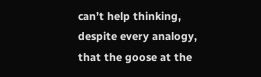can’t help thinking, despite every analogy,
that the goose at the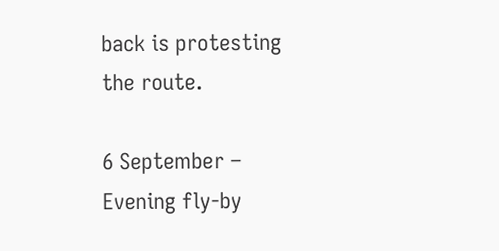back is protesting the route.

6 September – Evening fly-by